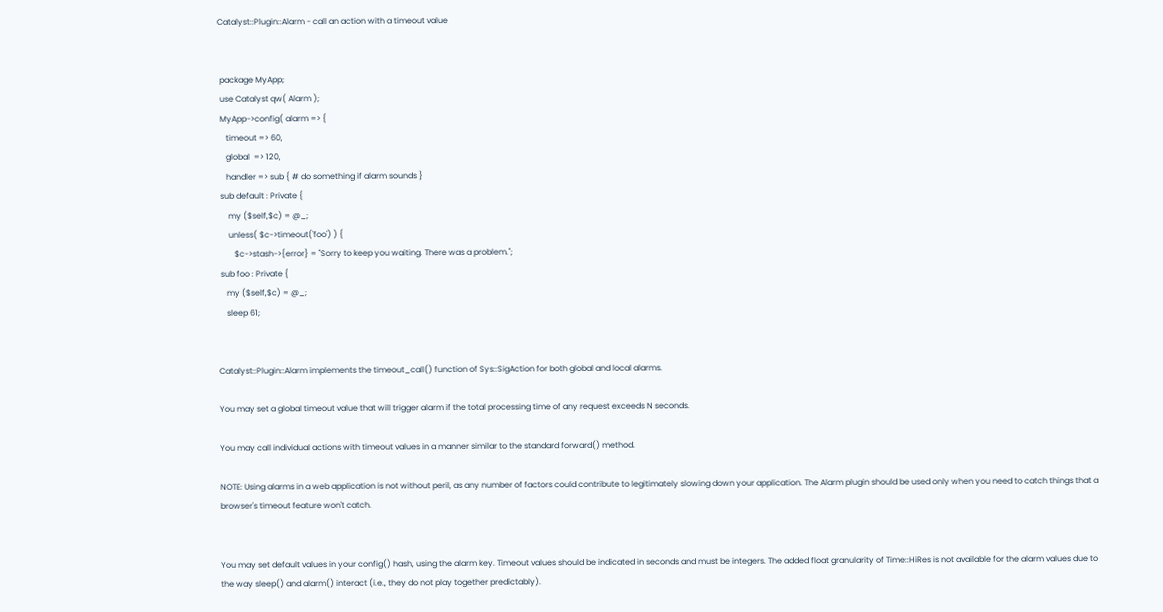Catalyst::Plugin::Alarm - call an action with a timeout value


 package MyApp;
 use Catalyst qw( Alarm );
 MyApp->config( alarm => {
    timeout => 60,
    global  => 120,
    handler => sub { # do something if alarm sounds }
 sub default : Private {
     my ($self,$c) = @_;
     unless( $c->timeout('foo') ) {
        $c->stash->{error} = "Sorry to keep you waiting. There was a problem.";
 sub foo : Private {
    my ($self,$c) = @_;
    sleep 61;


Catalyst::Plugin::Alarm implements the timeout_call() function of Sys::SigAction for both global and local alarms.

You may set a global timeout value that will trigger alarm if the total processing time of any request exceeds N seconds.

You may call individual actions with timeout values in a manner similar to the standard forward() method.

NOTE: Using alarms in a web application is not without peril, as any number of factors could contribute to legitimately slowing down your application. The Alarm plugin should be used only when you need to catch things that a browser's timeout feature won't catch.


You may set default values in your config() hash, using the alarm key. Timeout values should be indicated in seconds and must be integers. The added float granularity of Time::HiRes is not available for the alarm values due to the way sleep() and alarm() interact (i.e., they do not play together predictably).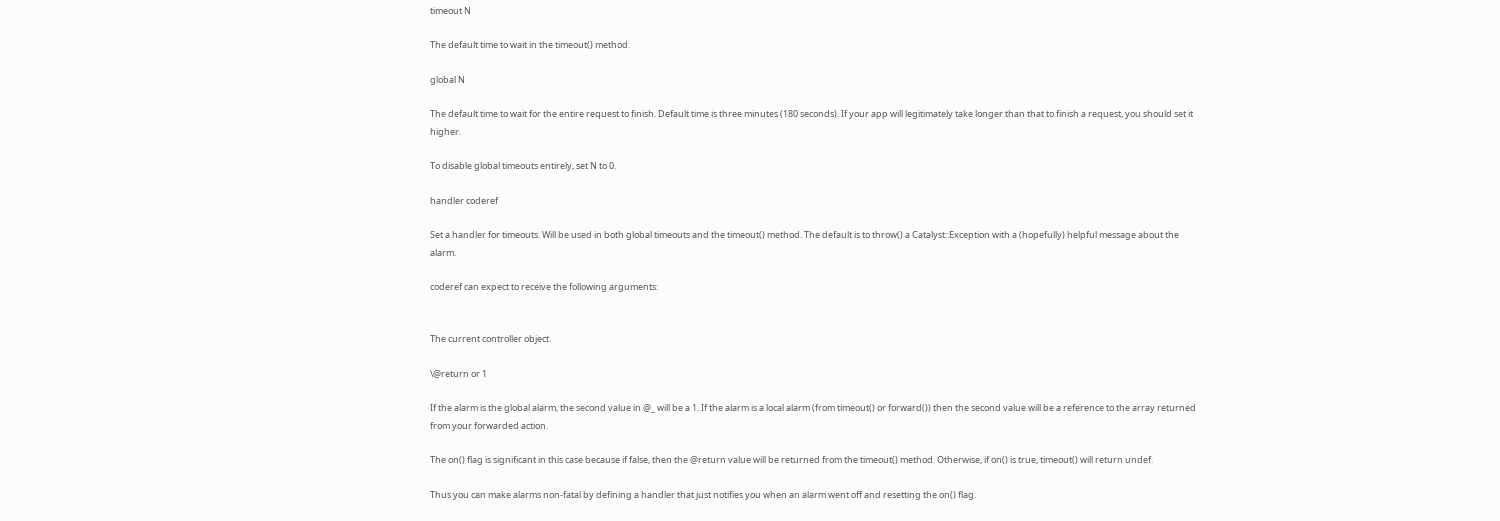timeout N

The default time to wait in the timeout() method.

global N

The default time to wait for the entire request to finish. Default time is three minutes (180 seconds). If your app will legitimately take longer than that to finish a request, you should set it higher.

To disable global timeouts entirely, set N to 0.

handler coderef

Set a handler for timeouts. Will be used in both global timeouts and the timeout() method. The default is to throw() a Catalyst::Exception with a (hopefully) helpful message about the alarm.

coderef can expect to receive the following arguments:


The current controller object.

\@return or 1

If the alarm is the global alarm, the second value in @_ will be a 1. If the alarm is a local alarm (from timeout() or forward()) then the second value will be a reference to the array returned from your forwarded action.

The on() flag is significant in this case because if false, then the @return value will be returned from the timeout() method. Otherwise, if on() is true, timeout() will return undef.

Thus you can make alarms non-fatal by defining a handler that just notifies you when an alarm went off and resetting the on() flag.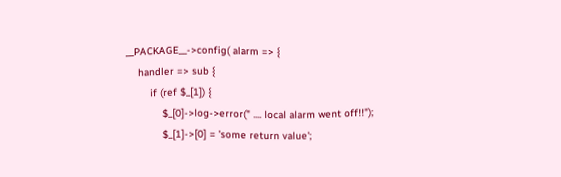__PACKAGE__->config( alarm => {
    handler => sub {
        if (ref $_[1]) {
            $_[0]->log->error(" .... local alarm went off!!");
            $_[1]->[0] = 'some return value';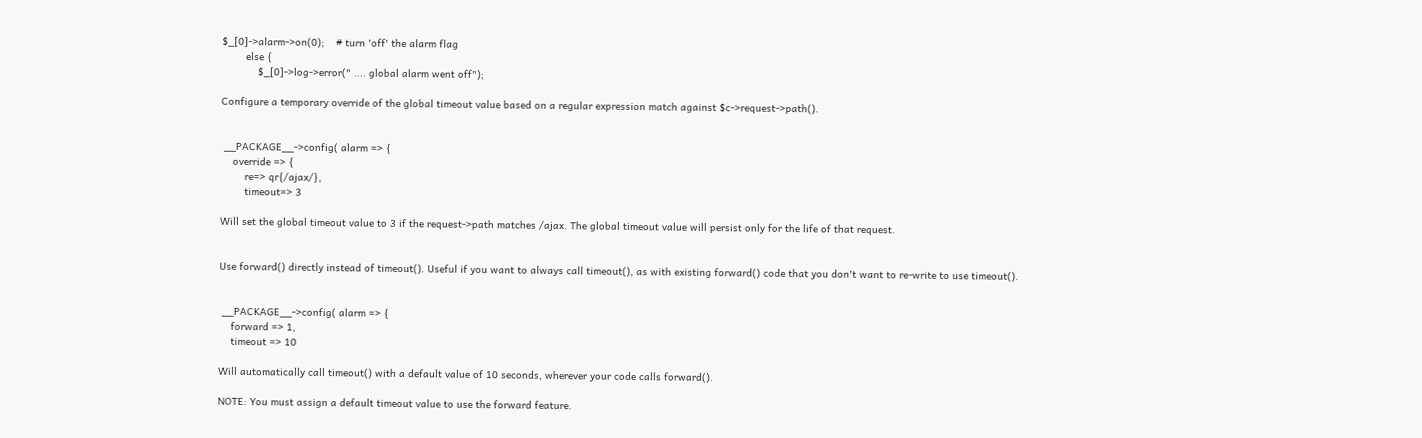$_[0]->alarm->on(0);    # turn 'off' the alarm flag
        else {
            $_[0]->log->error(" .... global alarm went off");

Configure a temporary override of the global timeout value based on a regular expression match against $c->request->path().


 __PACKAGE__->config( alarm => {
    override => {
        re=> qr{/ajax/},
        timeout=> 3

Will set the global timeout value to 3 if the request->path matches /ajax. The global timeout value will persist only for the life of that request.


Use forward() directly instead of timeout(). Useful if you want to always call timeout(), as with existing forward() code that you don't want to re-write to use timeout().


 __PACKAGE__->config( alarm => {
    forward => 1,
    timeout => 10

Will automatically call timeout() with a default value of 10 seconds, wherever your code calls forward().

NOTE: You must assign a default timeout value to use the forward feature.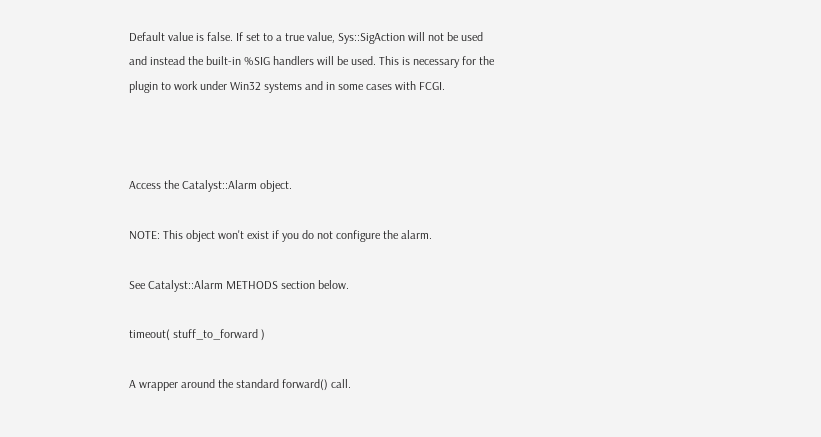Default value is false. If set to a true value, Sys::SigAction will not be used and instead the built-in %SIG handlers will be used. This is necessary for the plugin to work under Win32 systems and in some cases with FCGI.



Access the Catalyst::Alarm object.

NOTE: This object won't exist if you do not configure the alarm.

See Catalyst::Alarm METHODS section below.

timeout( stuff_to_forward )

A wrapper around the standard forward() call.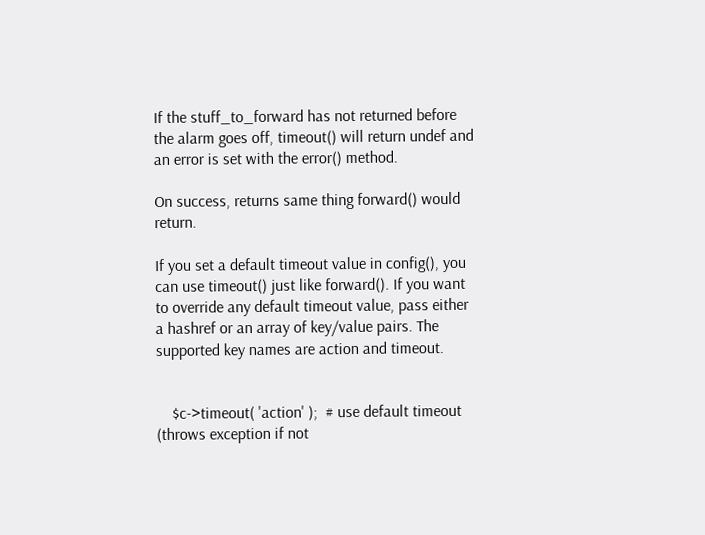If the stuff_to_forward has not returned before the alarm goes off, timeout() will return undef and an error is set with the error() method.

On success, returns same thing forward() would return.

If you set a default timeout value in config(), you can use timeout() just like forward(). If you want to override any default timeout value, pass either a hashref or an array of key/value pairs. The supported key names are action and timeout.


    $c->timeout( 'action' );  # use default timeout (throws exception if not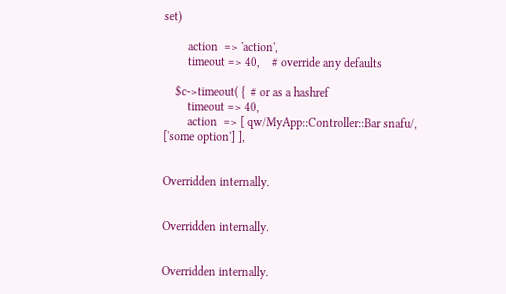set)

        action  => 'action',
        timeout => 40,    # override any defaults

    $c->timeout( {  # or as a hashref
        timeout => 40,
        action  => [ qw/MyApp::Controller::Bar snafu/, ['some option'] ],


Overridden internally.


Overridden internally.


Overridden internally.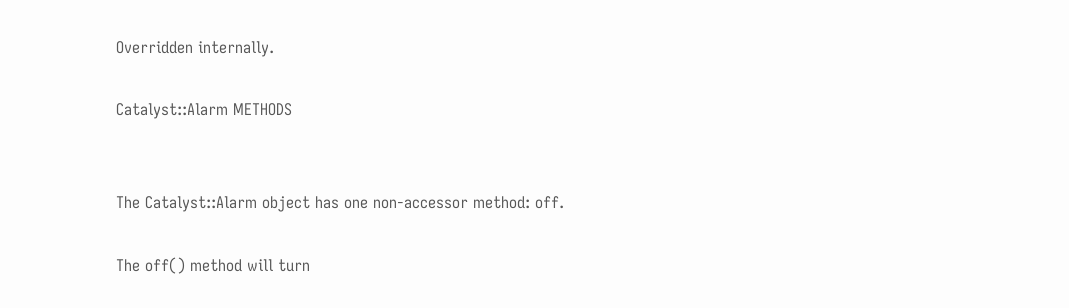Overridden internally.

Catalyst::Alarm METHODS


The Catalyst::Alarm object has one non-accessor method: off.

The off() method will turn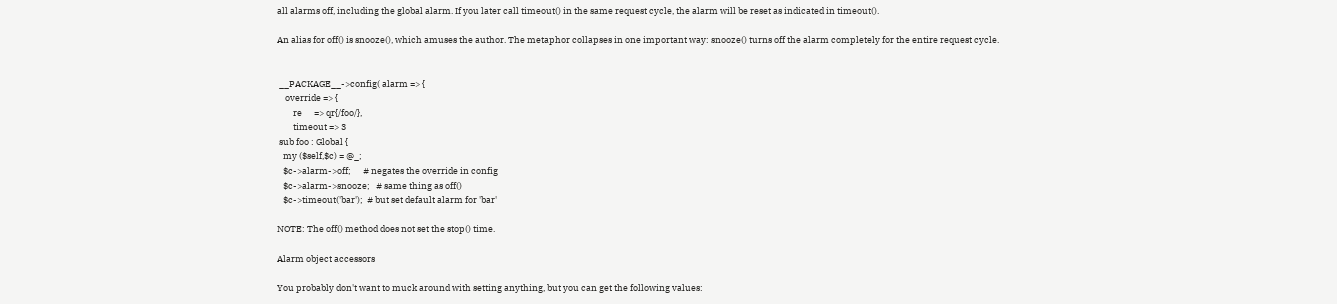all alarms off, including the global alarm. If you later call timeout() in the same request cycle, the alarm will be reset as indicated in timeout().

An alias for off() is snooze(), which amuses the author. The metaphor collapses in one important way: snooze() turns off the alarm completely for the entire request cycle.


 __PACKAGE__->config( alarm => {
    override => {
        re      => qr{/foo/},
        timeout => 3
 sub foo : Global {
   my ($self,$c) = @_;
   $c->alarm->off;      # negates the override in config
   $c->alarm->snooze;   # same thing as off()
   $c->timeout('bar');  # but set default alarm for 'bar'

NOTE: The off() method does not set the stop() time.

Alarm object accessors

You probably don't want to muck around with setting anything, but you can get the following values: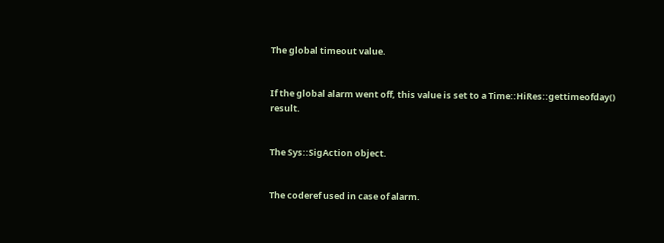The global timeout value.


If the global alarm went off, this value is set to a Time::HiRes::gettimeofday() result.


The Sys::SigAction object.


The coderef used in case of alarm.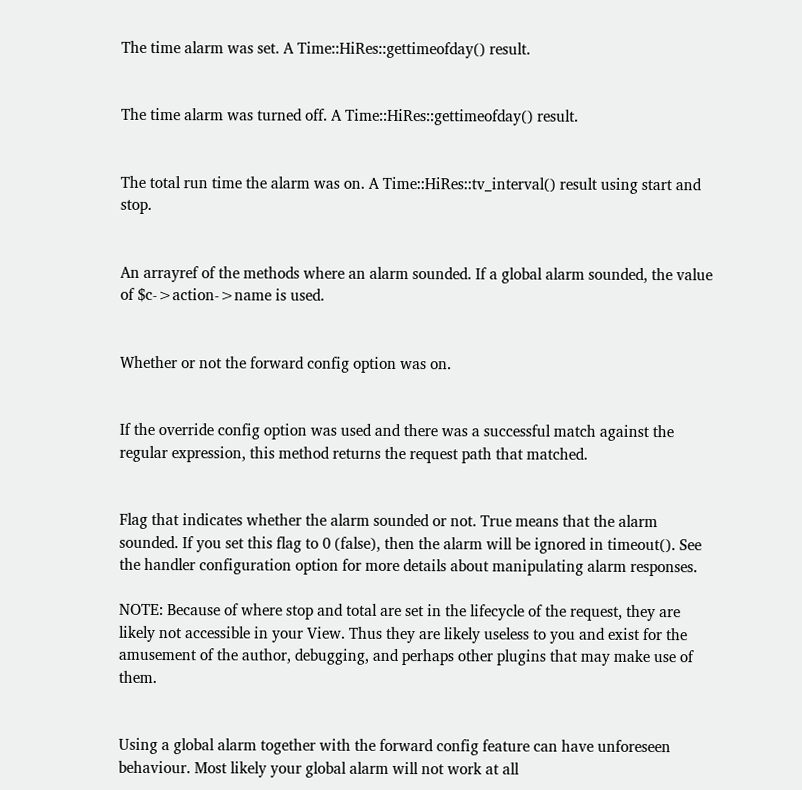The time alarm was set. A Time::HiRes::gettimeofday() result.


The time alarm was turned off. A Time::HiRes::gettimeofday() result.


The total run time the alarm was on. A Time::HiRes::tv_interval() result using start and stop.


An arrayref of the methods where an alarm sounded. If a global alarm sounded, the value of $c->action->name is used.


Whether or not the forward config option was on.


If the override config option was used and there was a successful match against the regular expression, this method returns the request path that matched.


Flag that indicates whether the alarm sounded or not. True means that the alarm sounded. If you set this flag to 0 (false), then the alarm will be ignored in timeout(). See the handler configuration option for more details about manipulating alarm responses.

NOTE: Because of where stop and total are set in the lifecycle of the request, they are likely not accessible in your View. Thus they are likely useless to you and exist for the amusement of the author, debugging, and perhaps other plugins that may make use of them.


Using a global alarm together with the forward config feature can have unforeseen behaviour. Most likely your global alarm will not work at all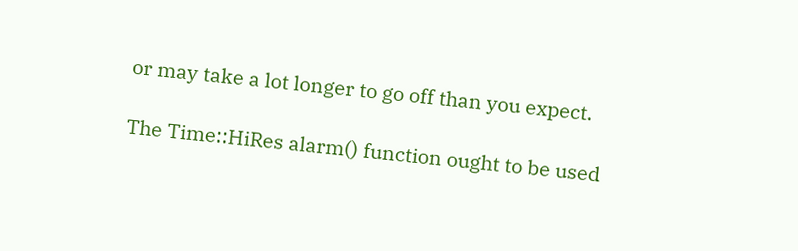or may take a lot longer to go off than you expect.

The Time::HiRes alarm() function ought to be used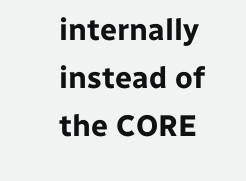internally instead of the CORE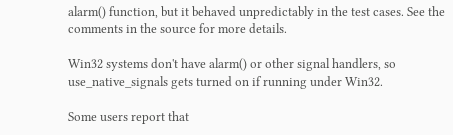alarm() function, but it behaved unpredictably in the test cases. See the comments in the source for more details.

Win32 systems don't have alarm() or other signal handlers, so use_native_signals gets turned on if running under Win32.

Some users report that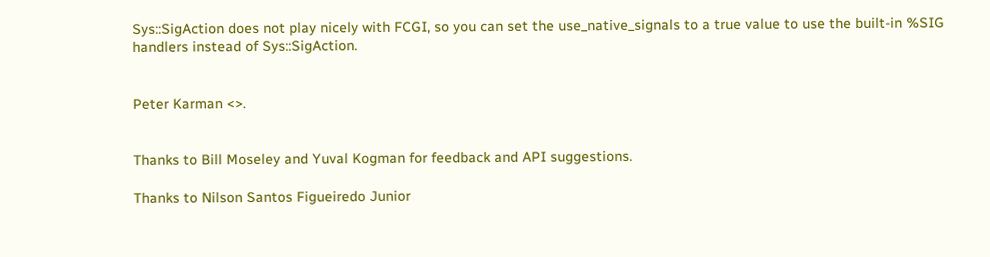Sys::SigAction does not play nicely with FCGI, so you can set the use_native_signals to a true value to use the built-in %SIG handlers instead of Sys::SigAction.


Peter Karman <>.


Thanks to Bill Moseley and Yuval Kogman for feedback and API suggestions.

Thanks to Nilson Santos Figueiredo Junior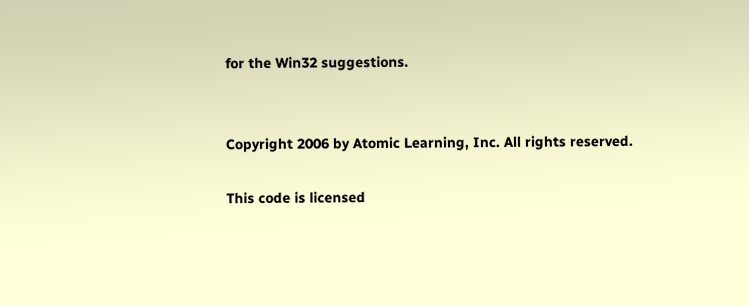for the Win32 suggestions.


Copyright 2006 by Atomic Learning, Inc. All rights reserved.

This code is licensed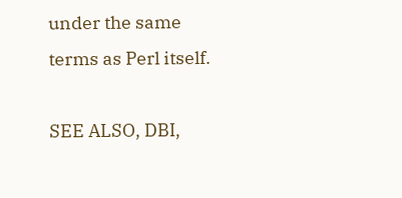under the same terms as Perl itself.

SEE ALSO, DBI,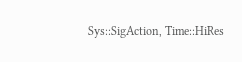Sys::SigAction, Time::HiRes